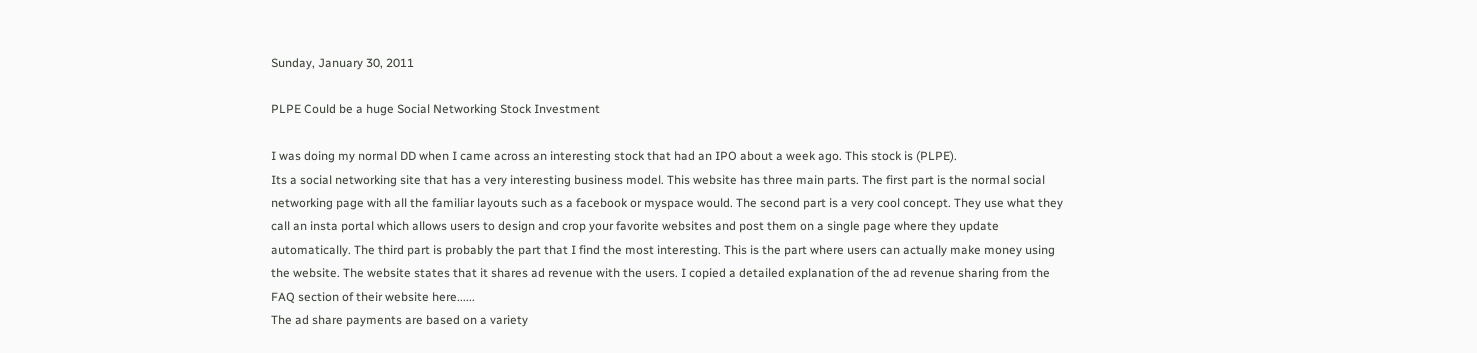Sunday, January 30, 2011

PLPE Could be a huge Social Networking Stock Investment

I was doing my normal DD when I came across an interesting stock that had an IPO about a week ago. This stock is (PLPE).
Its a social networking site that has a very interesting business model. This website has three main parts. The first part is the normal social networking page with all the familiar layouts such as a facebook or myspace would. The second part is a very cool concept. They use what they call an insta portal which allows users to design and crop your favorite websites and post them on a single page where they update automatically. The third part is probably the part that I find the most interesting. This is the part where users can actually make money using the website. The website states that it shares ad revenue with the users. I copied a detailed explanation of the ad revenue sharing from the FAQ section of their website here......
The ad share payments are based on a variety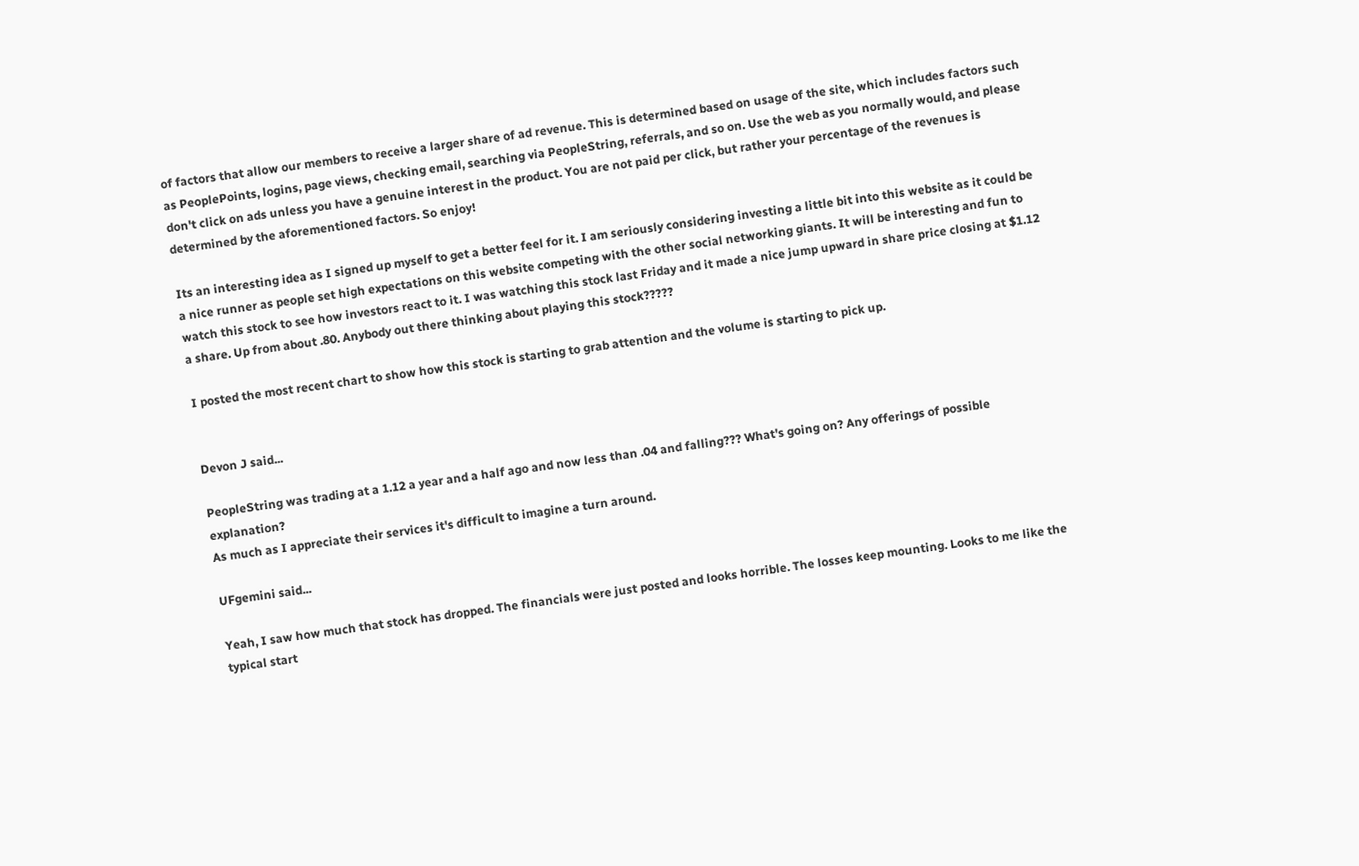of factors that allow our members to receive a larger share of ad revenue. This is determined based on usage of the site, which includes factors such as PeoplePoints, logins, page views, checking email, searching via PeopleString, referrals, and so on. Use the web as you normally would, and please don't click on ads unless you have a genuine interest in the product. You are not paid per click, but rather your percentage of the revenues is determined by the aforementioned factors. So enjoy!

Its an interesting idea as I signed up myself to get a better feel for it. I am seriously considering investing a little bit into this website as it could be a nice runner as people set high expectations on this website competing with the other social networking giants. It will be interesting and fun to watch this stock to see how investors react to it. I was watching this stock last Friday and it made a nice jump upward in share price closing at $1.12 a share. Up from about .80. Anybody out there thinking about playing this stock?????

I posted the most recent chart to show how this stock is starting to grab attention and the volume is starting to pick up.


Devon J said...

PeopleString was trading at a 1.12 a year and a half ago and now less than .04 and falling??? What's going on? Any offerings of possible explanation?
As much as I appreciate their services it's difficult to imagine a turn around.

UFgemini said...

Yeah, I saw how much that stock has dropped. The financials were just posted and looks horrible. The losses keep mounting. Looks to me like the typical start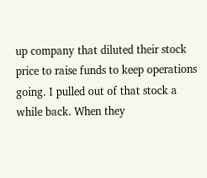up company that diluted their stock price to raise funds to keep operations going. I pulled out of that stock a while back. When they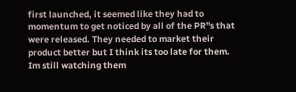first launched, it seemed like they had to momentum to get noticed by all of the PR"s that were released. They needed to market their product better but I think its too late for them. Im still watching them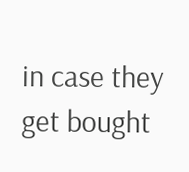in case they get bought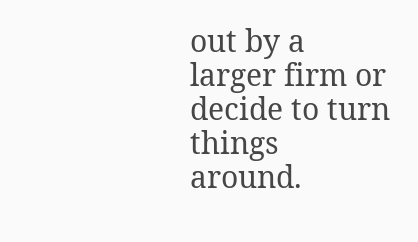out by a larger firm or decide to turn things around.